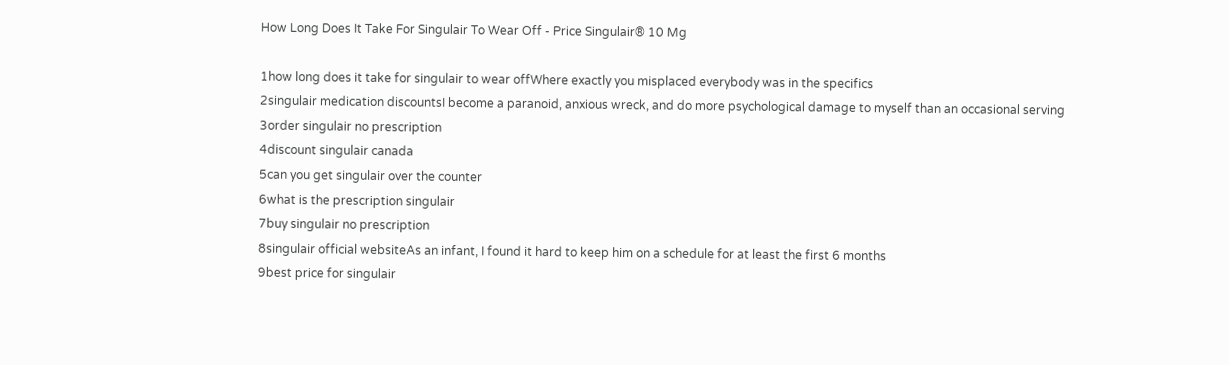How Long Does It Take For Singulair To Wear Off - Price Singulair® 10 Mg

1how long does it take for singulair to wear offWhere exactly you misplaced everybody was in the specifics
2singulair medication discountsI become a paranoid, anxious wreck, and do more psychological damage to myself than an occasional serving
3order singulair no prescription
4discount singulair canada
5can you get singulair over the counter
6what is the prescription singulair
7buy singulair no prescription
8singulair official websiteAs an infant, I found it hard to keep him on a schedule for at least the first 6 months
9best price for singulair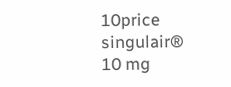10price singulair® 10 mg